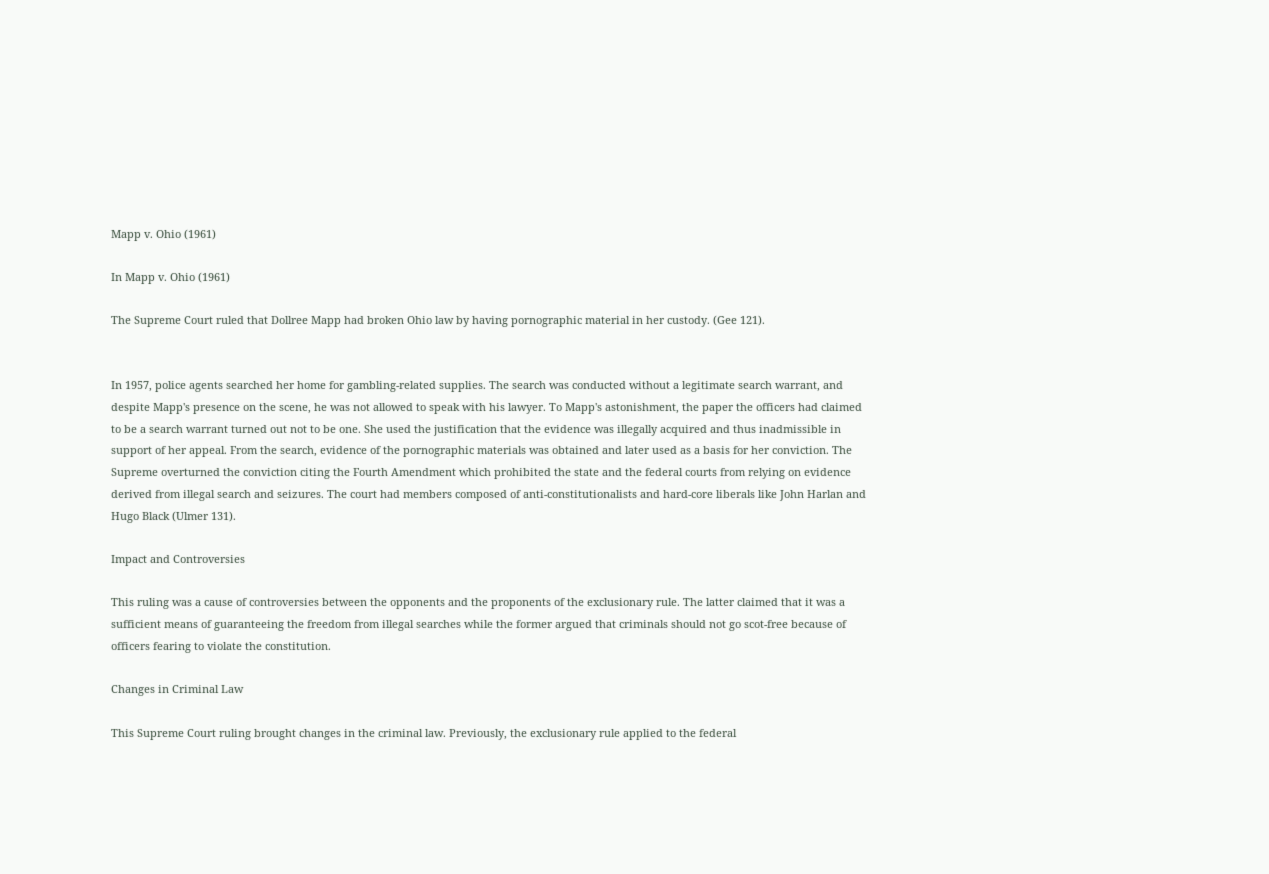Mapp v. Ohio (1961)

In Mapp v. Ohio (1961)

The Supreme Court ruled that Dollree Mapp had broken Ohio law by having pornographic material in her custody. (Gee 121).


In 1957, police agents searched her home for gambling-related supplies. The search was conducted without a legitimate search warrant, and despite Mapp's presence on the scene, he was not allowed to speak with his lawyer. To Mapp's astonishment, the paper the officers had claimed to be a search warrant turned out not to be one. She used the justification that the evidence was illegally acquired and thus inadmissible in support of her appeal. From the search, evidence of the pornographic materials was obtained and later used as a basis for her conviction. The Supreme overturned the conviction citing the Fourth Amendment which prohibited the state and the federal courts from relying on evidence derived from illegal search and seizures. The court had members composed of anti-constitutionalists and hard-core liberals like John Harlan and Hugo Black (Ulmer 131).

Impact and Controversies

This ruling was a cause of controversies between the opponents and the proponents of the exclusionary rule. The latter claimed that it was a sufficient means of guaranteeing the freedom from illegal searches while the former argued that criminals should not go scot-free because of officers fearing to violate the constitution.

Changes in Criminal Law

This Supreme Court ruling brought changes in the criminal law. Previously, the exclusionary rule applied to the federal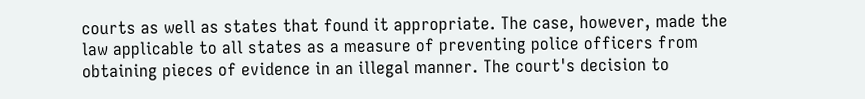courts as well as states that found it appropriate. The case, however, made the law applicable to all states as a measure of preventing police officers from obtaining pieces of evidence in an illegal manner. The court's decision to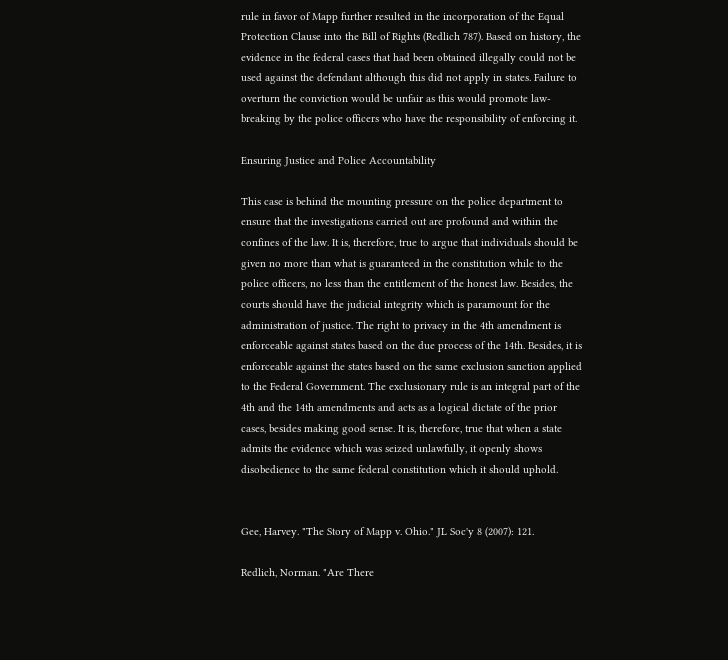rule in favor of Mapp further resulted in the incorporation of the Equal Protection Clause into the Bill of Rights (Redlich 787). Based on history, the evidence in the federal cases that had been obtained illegally could not be used against the defendant although this did not apply in states. Failure to overturn the conviction would be unfair as this would promote law-breaking by the police officers who have the responsibility of enforcing it.

Ensuring Justice and Police Accountability

This case is behind the mounting pressure on the police department to ensure that the investigations carried out are profound and within the confines of the law. It is, therefore, true to argue that individuals should be given no more than what is guaranteed in the constitution while to the police officers, no less than the entitlement of the honest law. Besides, the courts should have the judicial integrity which is paramount for the administration of justice. The right to privacy in the 4th amendment is enforceable against states based on the due process of the 14th. Besides, it is enforceable against the states based on the same exclusion sanction applied to the Federal Government. The exclusionary rule is an integral part of the 4th and the 14th amendments and acts as a logical dictate of the prior cases, besides making good sense. It is, therefore, true that when a state admits the evidence which was seized unlawfully, it openly shows disobedience to the same federal constitution which it should uphold.


Gee, Harvey. "The Story of Mapp v. Ohio." JL Soc'y 8 (2007): 121.

Redlich, Norman. "Are There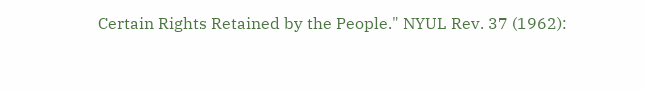Certain Rights Retained by the People." NYUL Rev. 37 (1962):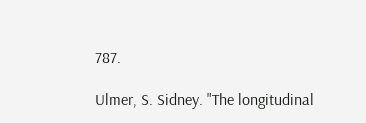787.

Ulmer, S. Sidney. "The longitudinal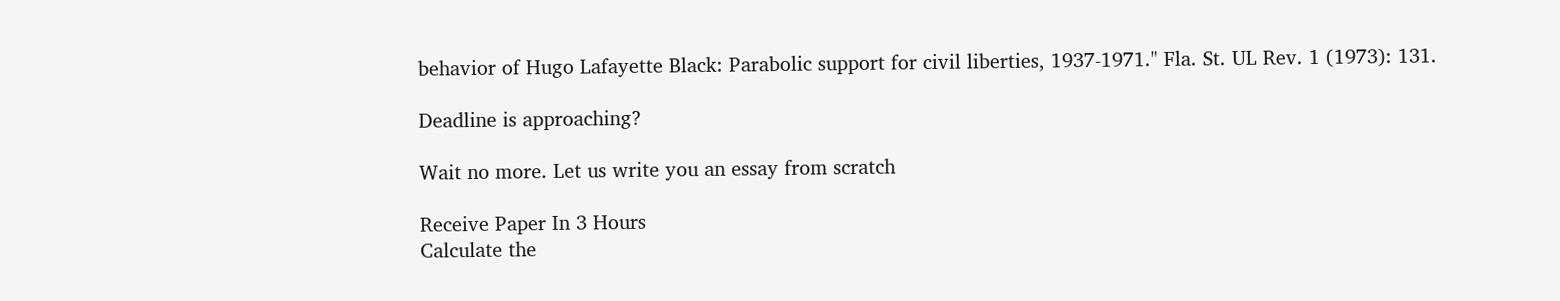behavior of Hugo Lafayette Black: Parabolic support for civil liberties, 1937-1971." Fla. St. UL Rev. 1 (1973): 131.

Deadline is approaching?

Wait no more. Let us write you an essay from scratch

Receive Paper In 3 Hours
Calculate the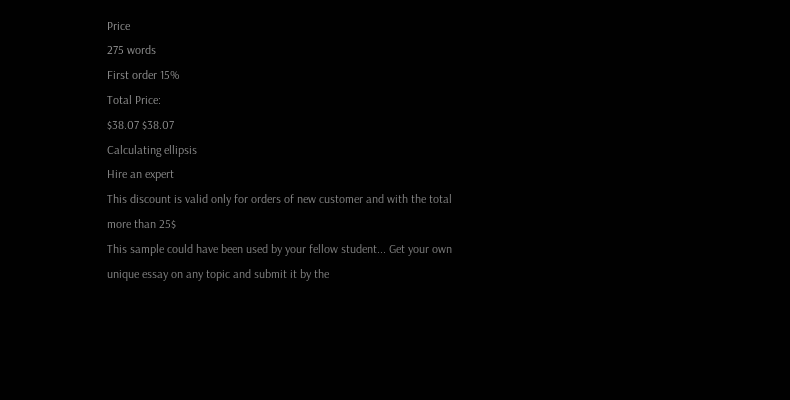Price
275 words
First order 15%
Total Price:
$38.07 $38.07
Calculating ellipsis
Hire an expert
This discount is valid only for orders of new customer and with the total more than 25$
This sample could have been used by your fellow student... Get your own unique essay on any topic and submit it by the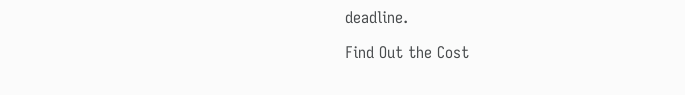deadline.

Find Out the Cost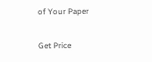of Your Paper

Get Price